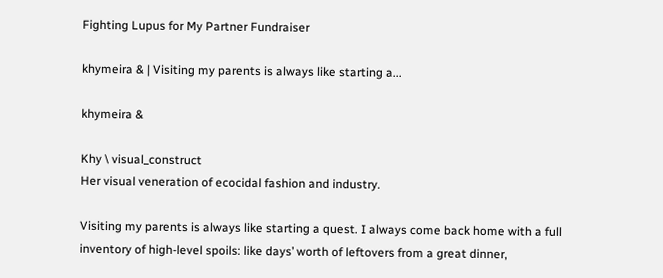Fighting Lupus for My Partner Fundraiser

khymeira & | Visiting my parents is always like starting a...

khymeira &

Khy \ visual_construct
Her visual veneration of ecocidal fashion and industry.

Visiting my parents is always like starting a quest. I always come back home with a full inventory of high-level spoils: like days’ worth of leftovers from a great dinner,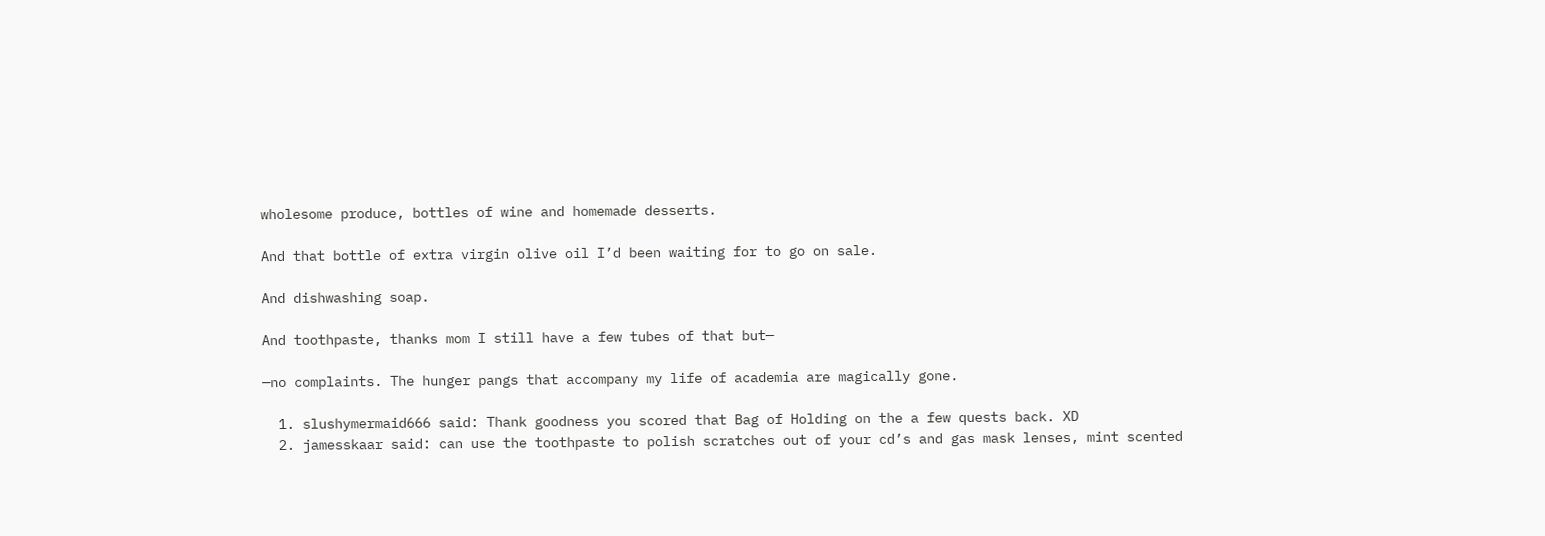wholesome produce, bottles of wine and homemade desserts.

And that bottle of extra virgin olive oil I’d been waiting for to go on sale.

And dishwashing soap.

And toothpaste, thanks mom I still have a few tubes of that but—

—no complaints. The hunger pangs that accompany my life of academia are magically gone.

  1. slushymermaid666 said: Thank goodness you scored that Bag of Holding on the a few quests back. XD
  2. jamesskaar said: can use the toothpaste to polish scratches out of your cd’s and gas mask lenses, mint scented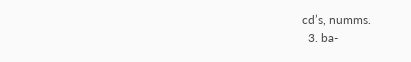cd’s, numms.
  3. ba-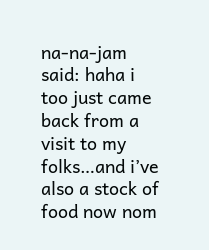na-na-jam said: haha i too just came back from a visit to my folks…and i’ve also a stock of food now nom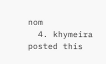nom
  4. khymeira posted this